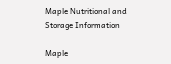Maple Nutritional and Storage Information

Maple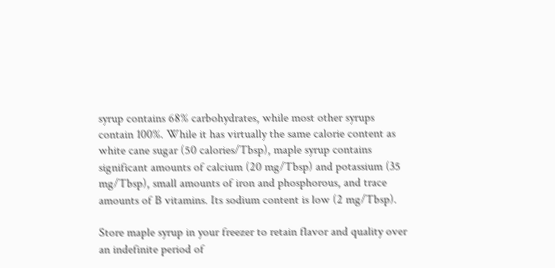syrup contains 68% carbohydrates, while most other syrups contain 100%. While it has virtually the same calorie content as white cane sugar (50 calories/Tbsp), maple syrup contains significant amounts of calcium (20 mg/Tbsp) and potassium (35 mg/Tbsp), small amounts of iron and phosphorous, and trace amounts of B vitamins. Its sodium content is low (2 mg/Tbsp).

Store maple syrup in your freezer to retain flavor and quality over an indefinite period of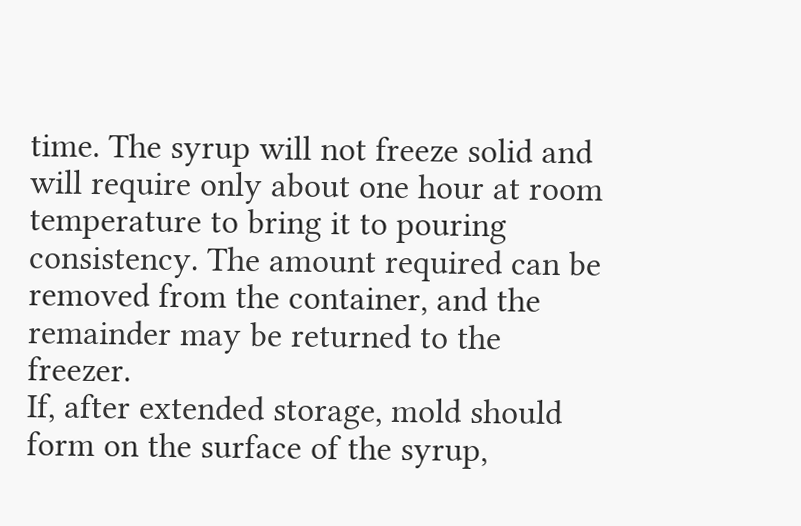time. The syrup will not freeze solid and will require only about one hour at room temperature to bring it to pouring consistency. The amount required can be removed from the container, and the remainder may be returned to the freezer.
If, after extended storage, mold should form on the surface of the syrup,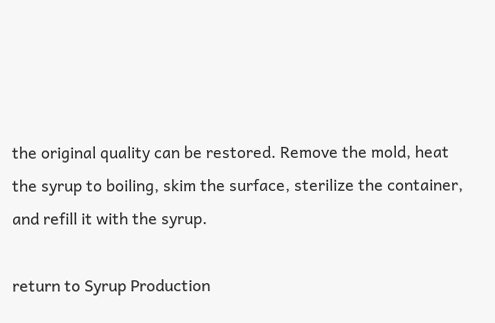the original quality can be restored. Remove the mold, heat the syrup to boiling, skim the surface, sterilize the container, and refill it with the syrup.

return to Syrup Production